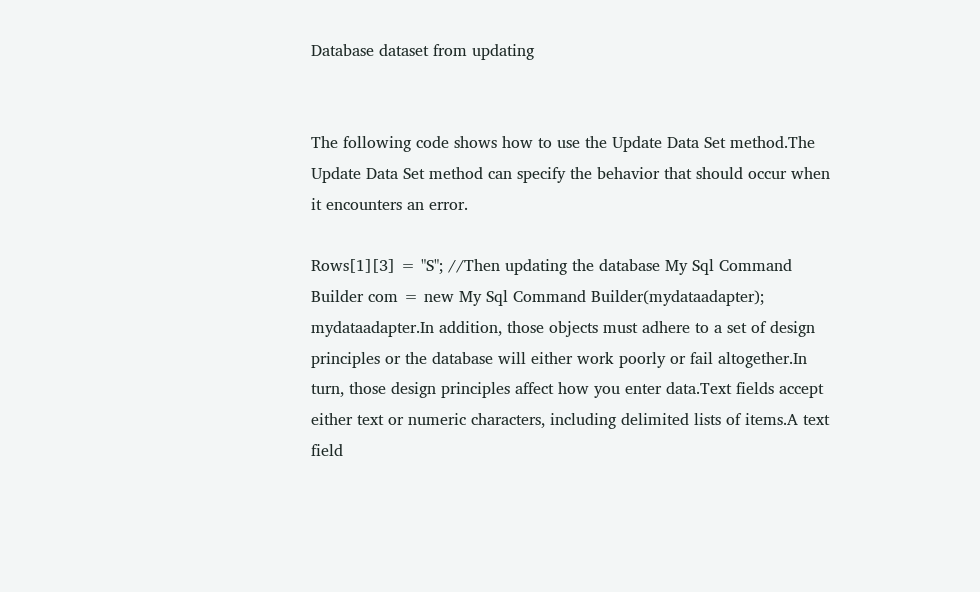Database dataset from updating


The following code shows how to use the Update Data Set method.The Update Data Set method can specify the behavior that should occur when it encounters an error.

Rows[1][3] = "S"; //Then updating the database My Sql Command Builder com = new My Sql Command Builder(mydataadapter); mydataadapter.In addition, those objects must adhere to a set of design principles or the database will either work poorly or fail altogether.In turn, those design principles affect how you enter data.Text fields accept either text or numeric characters, including delimited lists of items.A text field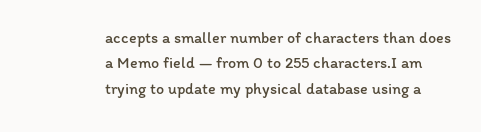accepts a smaller number of characters than does a Memo field — from 0 to 255 characters.I am trying to update my physical database using a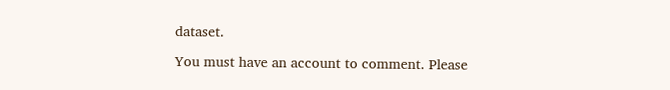dataset.

You must have an account to comment. Please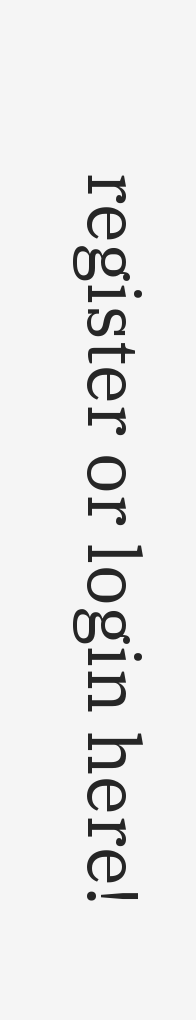register or login here!